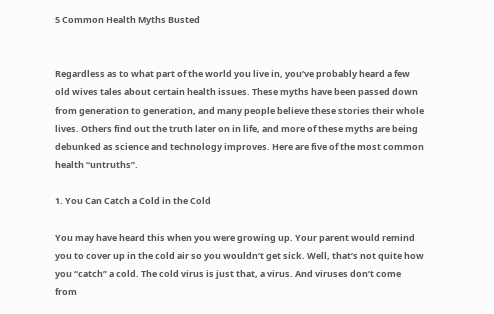5 Common Health Myths Busted


Regardless as to what part of the world you live in, you’ve probably heard a few old wives tales about certain health issues. These myths have been passed down from generation to generation, and many people believe these stories their whole lives. Others find out the truth later on in life, and more of these myths are being debunked as science and technology improves. Here are five of the most common health “untruths”.

1. You Can Catch a Cold in the Cold

You may have heard this when you were growing up. Your parent would remind you to cover up in the cold air so you wouldn’t get sick. Well, that’s not quite how you “catch” a cold. The cold virus is just that, a virus. And viruses don’t come from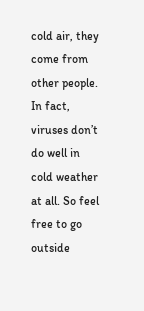cold air, they come from other people. In fact, viruses don’t do well in cold weather at all. So feel free to go outside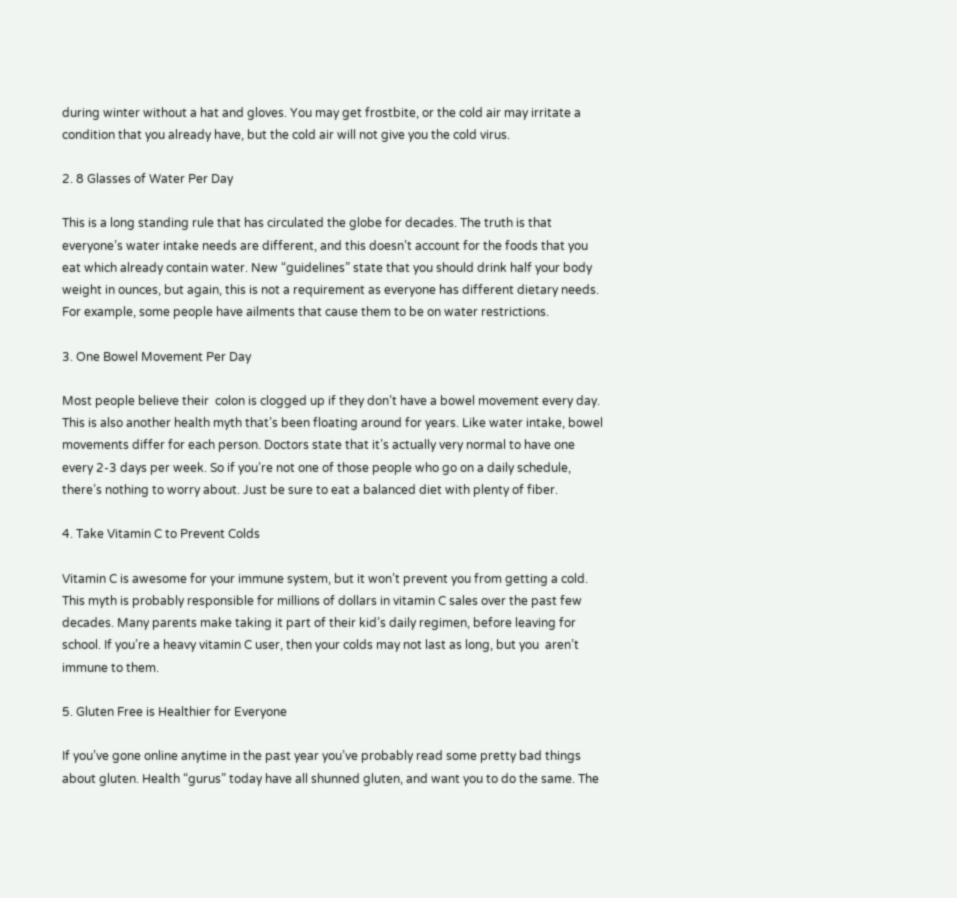during winter without a hat and gloves. You may get frostbite, or the cold air may irritate a condition that you already have, but the cold air will not give you the cold virus.

2. 8 Glasses of Water Per Day

This is a long standing rule that has circulated the globe for decades. The truth is that everyone’s water intake needs are different, and this doesn’t account for the foods that you eat which already contain water. New “guidelines” state that you should drink half your body weight in ounces, but again, this is not a requirement as everyone has different dietary needs. For example, some people have ailments that cause them to be on water restrictions.

3. One Bowel Movement Per Day

Most people believe their  colon is clogged up if they don’t have a bowel movement every day. This is also another health myth that’s been floating around for years. Like water intake, bowel movements differ for each person. Doctors state that it’s actually very normal to have one every 2-3 days per week. So if you’re not one of those people who go on a daily schedule, there’s nothing to worry about. Just be sure to eat a balanced diet with plenty of fiber.

4. Take Vitamin C to Prevent Colds

Vitamin C is awesome for your immune system, but it won’t prevent you from getting a cold. This myth is probably responsible for millions of dollars in vitamin C sales over the past few decades. Many parents make taking it part of their kid’s daily regimen, before leaving for school. If you’re a heavy vitamin C user, then your colds may not last as long, but you  aren’t immune to them.

5. Gluten Free is Healthier for Everyone

If you’ve gone online anytime in the past year you’ve probably read some pretty bad things about gluten. Health “gurus” today have all shunned gluten, and want you to do the same. The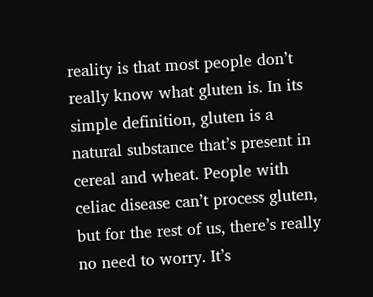reality is that most people don’t really know what gluten is. In its simple definition, gluten is a natural substance that’s present in cereal and wheat. People with celiac disease can’t process gluten, but for the rest of us, there’s really no need to worry. It’s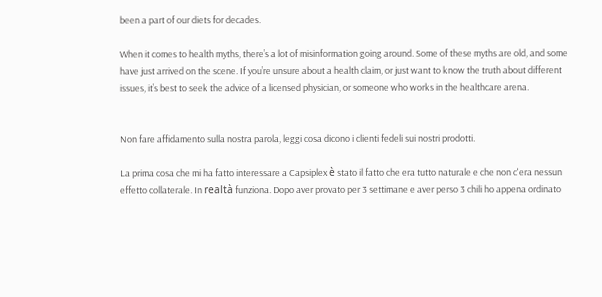been a part of our diets for decades.

When it comes to health myths, there’s a lot of misinformation going around. Some of these myths are old, and some have just arrived on the scene. If you’re unsure about a health claim, or just want to know the truth about different issues, it’s best to seek the advice of a licensed physician, or someone who works in the healthcare arena.


Non fare affidamento sulla nostra parola, leggi cosa dicono i clienti fedeli sui nostri prodotti.

La prima cosa che mi ha fatto interessare a Capsiplex è stato il fatto che era tutto naturale e che non c'era nessun effetto collaterale. In realtà funziona. Dopo aver provato per 3 settimane e aver perso 3 chili ho appena ordinato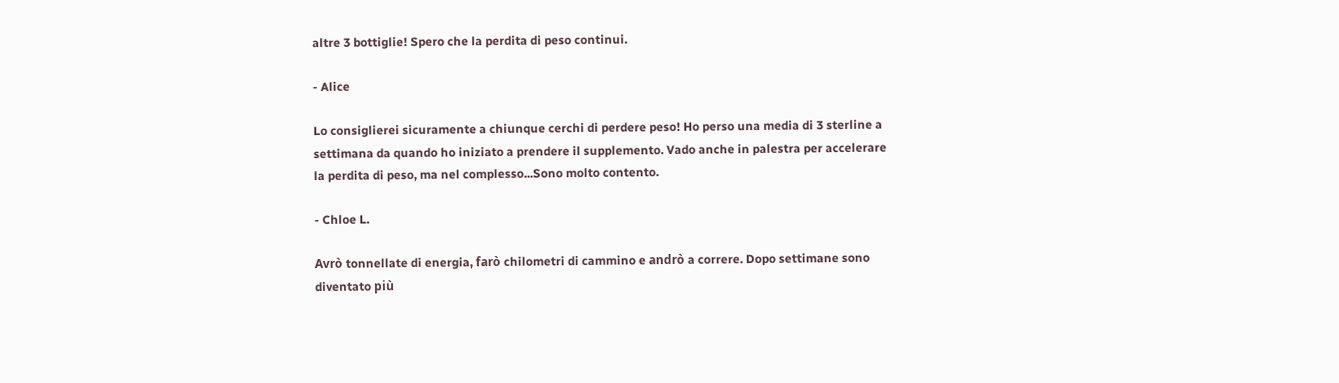altre 3 bottiglie! Spero che la perdita di peso continui.

- Alice

Lo consiglierei sicuramente a chiunque cerchi di perdere peso! Ho perso una media di 3 sterline a settimana da quando ho iniziato a prendere il supplemento. Vado anche in palestra per accelerare la perdita di peso, ma nel complesso...Sono molto contento.

- Chloe L.

Avrò tonnellate di energia, farò chilometri di cammino e andrò a correre. Dopo settimane sono diventato più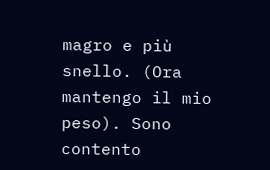magro e più snello. (Ora mantengo il mio peso). Sono contento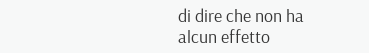di dire che non ha alcun effetto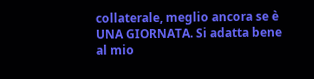collaterale, meglio ancora se è UNA GIORNATA. Si adatta bene al mio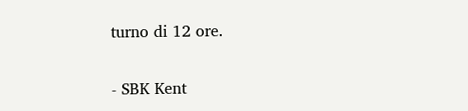turno di 12 ore.

- SBK Kent